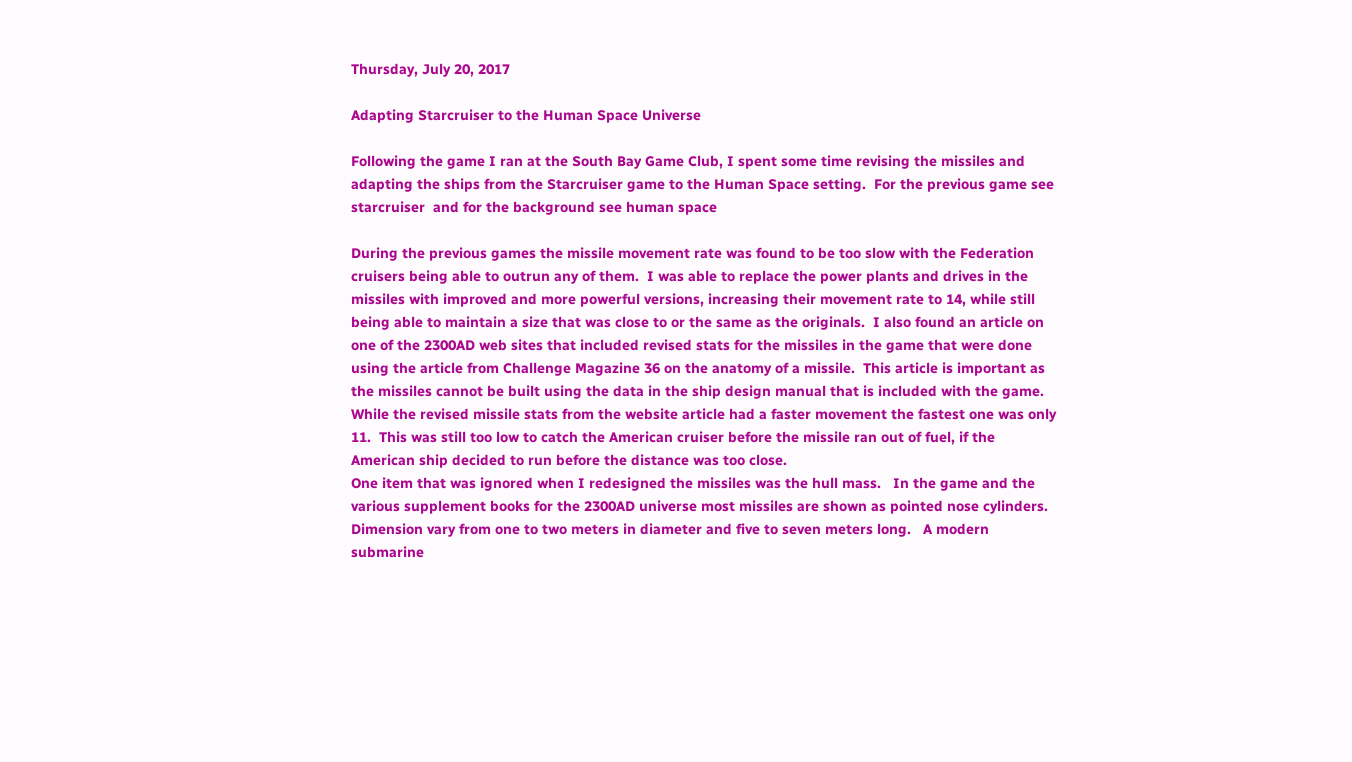Thursday, July 20, 2017

Adapting Starcruiser to the Human Space Universe

Following the game I ran at the South Bay Game Club, I spent some time revising the missiles and adapting the ships from the Starcruiser game to the Human Space setting.  For the previous game see starcruiser  and for the background see human space

During the previous games the missile movement rate was found to be too slow with the Federation cruisers being able to outrun any of them.  I was able to replace the power plants and drives in the missiles with improved and more powerful versions, increasing their movement rate to 14, while still being able to maintain a size that was close to or the same as the originals.  I also found an article on one of the 2300AD web sites that included revised stats for the missiles in the game that were done using the article from Challenge Magazine 36 on the anatomy of a missile.  This article is important as the missiles cannot be built using the data in the ship design manual that is included with the game.  While the revised missile stats from the website article had a faster movement the fastest one was only 11.  This was still too low to catch the American cruiser before the missile ran out of fuel, if the American ship decided to run before the distance was too close.
One item that was ignored when I redesigned the missiles was the hull mass.   In the game and the various supplement books for the 2300AD universe most missiles are shown as pointed nose cylinders.  Dimension vary from one to two meters in diameter and five to seven meters long.   A modern submarine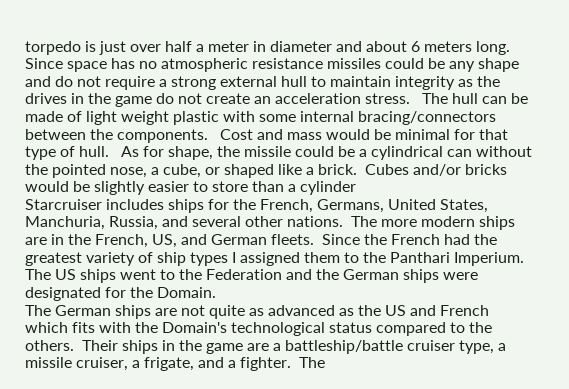torpedo is just over half a meter in diameter and about 6 meters long.
Since space has no atmospheric resistance missiles could be any shape and do not require a strong external hull to maintain integrity as the drives in the game do not create an acceleration stress.   The hull can be made of light weight plastic with some internal bracing/connectors between the components.   Cost and mass would be minimal for that type of hull.   As for shape, the missile could be a cylindrical can without the pointed nose, a cube, or shaped like a brick.  Cubes and/or bricks would be slightly easier to store than a cylinder
Starcruiser includes ships for the French, Germans, United States, Manchuria, Russia, and several other nations.  The more modern ships are in the French, US, and German fleets.  Since the French had the greatest variety of ship types I assigned them to the Panthari Imperium.  The US ships went to the Federation and the German ships were designated for the Domain.
The German ships are not quite as advanced as the US and French which fits with the Domain's technological status compared to the others.  Their ships in the game are a battleship/battle cruiser type, a missile cruiser, a frigate, and a fighter.  The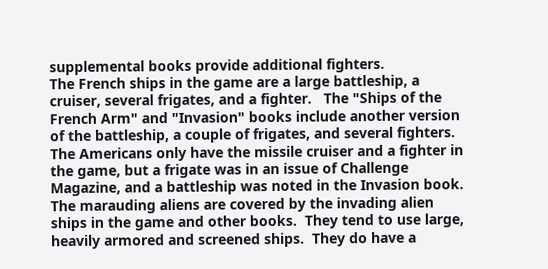supplemental books provide additional fighters.
The French ships in the game are a large battleship, a cruiser, several frigates, and a fighter.   The "Ships of the French Arm" and "Invasion" books include another version of the battleship, a couple of frigates, and several fighters.
The Americans only have the missile cruiser and a fighter in the game, but a frigate was in an issue of Challenge Magazine, and a battleship was noted in the Invasion book.
The marauding aliens are covered by the invading alien ships in the game and other books.  They tend to use large, heavily armored and screened ships.  They do have a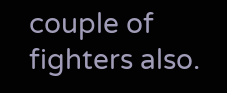couple of fighters also.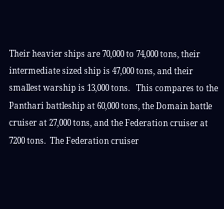Their heavier ships are 70,000 to 74,000 tons, their intermediate sized ship is 47,000 tons, and their smallest warship is 13,000 tons.   This compares to the Panthari battleship at 60,000 tons, the Domain battle cruiser at 27,000 tons, and the Federation cruiser at 7200 tons.  The Federation cruiser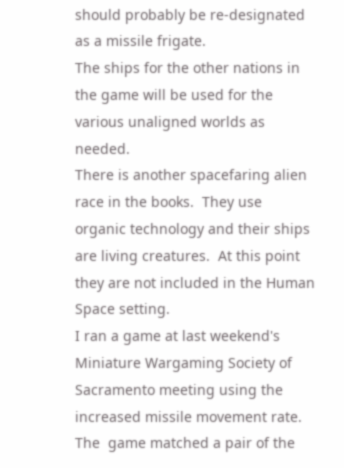should probably be re-designated as a missile frigate.
The ships for the other nations in the game will be used for the various unaligned worlds as needed.
There is another spacefaring alien race in the books.  They use organic technology and their ships are living creatures.  At this point they are not included in the Human Space setting.
I ran a game at last weekend's Miniature Wargaming Society of Sacramento meeting using the increased missile movement rate.   The  game matched a pair of the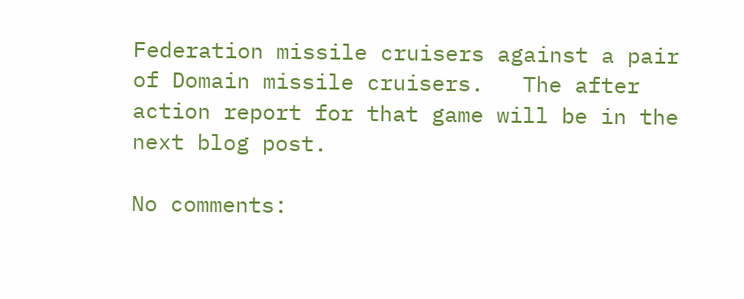Federation missile cruisers against a pair of Domain missile cruisers.   The after action report for that game will be in the next blog post.

No comments: